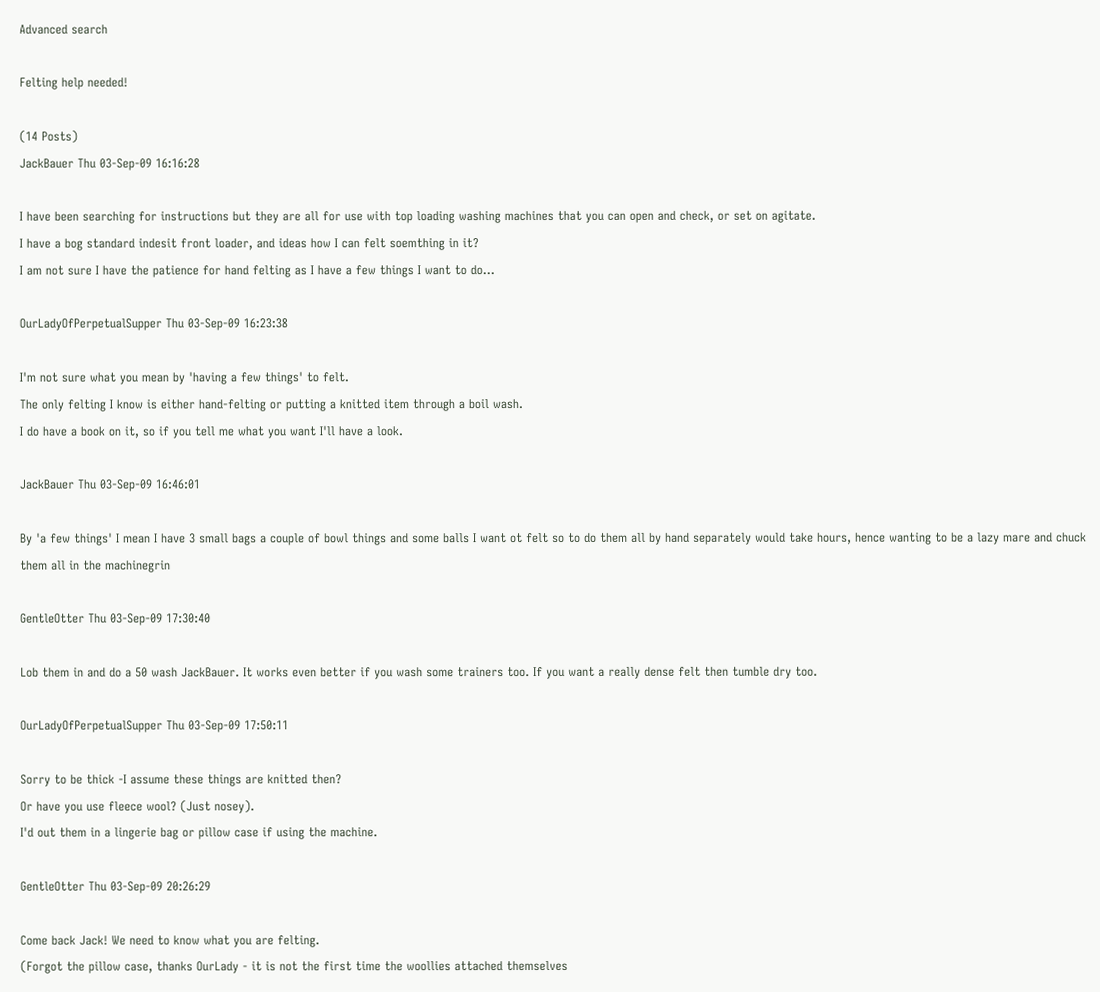Advanced search

Felting help needed!

(14 Posts)
JackBauer Thu 03-Sep-09 16:16:28

I have been searching for instructions but they are all for use with top loading washing machines that you can open and check, or set on agitate.
I have a bog standard indesit front loader, and ideas how I can felt soemthing in it?
I am not sure I have the patience for hand felting as I have a few things I want to do...

OurLadyOfPerpetualSupper Thu 03-Sep-09 16:23:38

I'm not sure what you mean by 'having a few things' to felt.
The only felting I know is either hand-felting or putting a knitted item through a boil wash.
I do have a book on it, so if you tell me what you want I'll have a look.

JackBauer Thu 03-Sep-09 16:46:01

By 'a few things' I mean I have 3 small bags a couple of bowl things and some balls I want ot felt so to do them all by hand separately would take hours, hence wanting to be a lazy mare and chuck them all in the machinegrin

GentleOtter Thu 03-Sep-09 17:30:40

Lob them in and do a 50 wash JackBauer. It works even better if you wash some trainers too. If you want a really dense felt then tumble dry too.

OurLadyOfPerpetualSupper Thu 03-Sep-09 17:50:11

Sorry to be thick -I assume these things are knitted then?
Or have you use fleece wool? (Just nosey).
I'd out them in a lingerie bag or pillow case if using the machine.

GentleOtter Thu 03-Sep-09 20:26:29

Come back Jack! We need to know what you are felting.
(Forgot the pillow case, thanks OurLady - it is not the first time the woollies attached themselves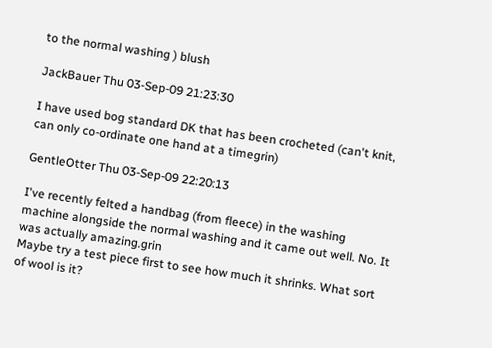to the normal washing ) blush

JackBauer Thu 03-Sep-09 21:23:30

I have used bog standard DK that has been crocheted (can't knit, can only co-ordinate one hand at a timegrin)

GentleOtter Thu 03-Sep-09 22:20:13

I've recently felted a handbag (from fleece) in the washing machine alongside the normal washing and it came out well. No. It was actually amazing.grin
Maybe try a test piece first to see how much it shrinks. What sort of wool is it?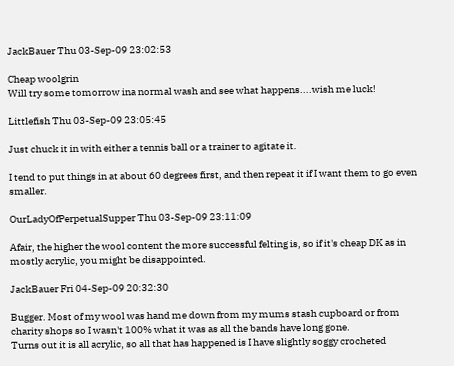JackBauer Thu 03-Sep-09 23:02:53

Cheap woolgrin
Will try some tomorrow ina normal wash and see what happens....wish me luck!

Littlefish Thu 03-Sep-09 23:05:45

Just chuck it in with either a tennis ball or a trainer to agitate it.

I tend to put things in at about 60 degrees first, and then repeat it if I want them to go even smaller.

OurLadyOfPerpetualSupper Thu 03-Sep-09 23:11:09

Afair, the higher the wool content the more successful felting is, so if it's cheap DK as in mostly acrylic, you might be disappointed.

JackBauer Fri 04-Sep-09 20:32:30

Bugger. Most of my wool was hand me down from my mums stash cupboard or from charity shops so I wasn't 100% what it was as all the bands have long gone.
Turns out it is all acrylic, so all that has happened is I have slightly soggy crocheted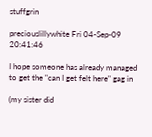stuffgrin

preciouslillywhite Fri 04-Sep-09 20:41:46

I hope someone has already managed to get the "can I get felt here" gag in

(my sister did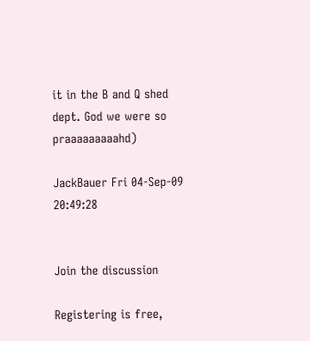it in the B and Q shed dept. God we were so praaaaaaaaahd)

JackBauer Fri 04-Sep-09 20:49:28


Join the discussion

Registering is free,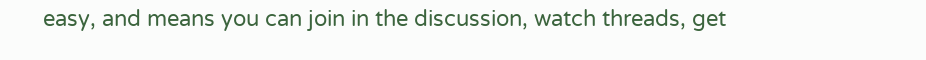easy, and means you can join in the discussion, watch threads, get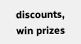discounts, win prizes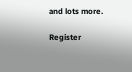and lots more.

Register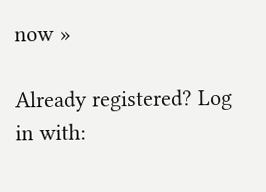now »

Already registered? Log in with: